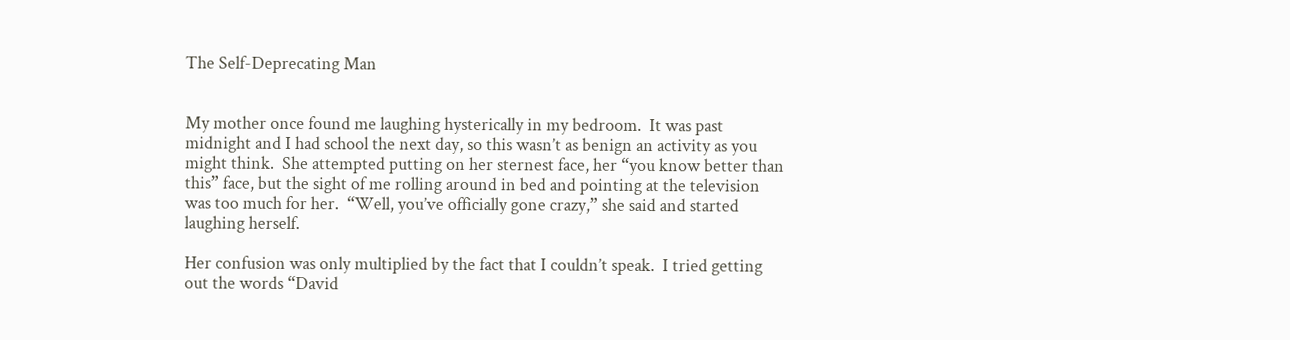The Self-Deprecating Man


My mother once found me laughing hysterically in my bedroom.  It was past midnight and I had school the next day, so this wasn’t as benign an activity as you might think.  She attempted putting on her sternest face, her “you know better than this” face, but the sight of me rolling around in bed and pointing at the television was too much for her.  “Well, you’ve officially gone crazy,” she said and started laughing herself.

Her confusion was only multiplied by the fact that I couldn’t speak.  I tried getting out the words “David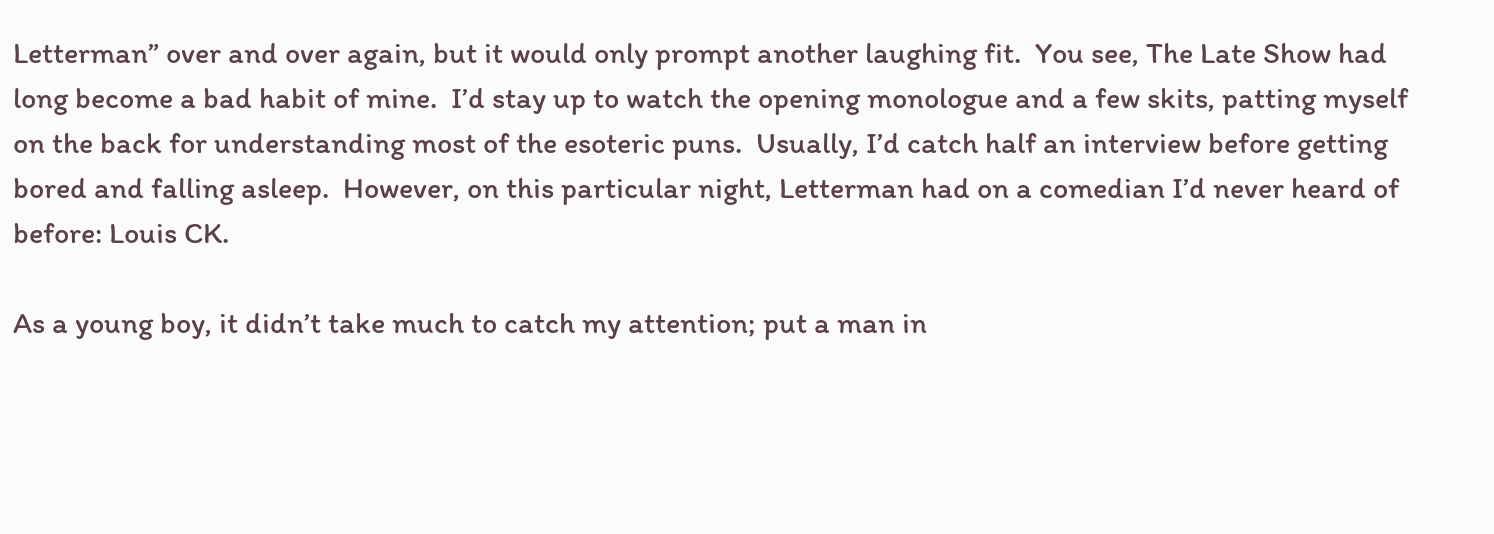Letterman” over and over again, but it would only prompt another laughing fit.  You see, The Late Show had long become a bad habit of mine.  I’d stay up to watch the opening monologue and a few skits, patting myself on the back for understanding most of the esoteric puns.  Usually, I’d catch half an interview before getting bored and falling asleep.  However, on this particular night, Letterman had on a comedian I’d never heard of before: Louis CK.

As a young boy, it didn’t take much to catch my attention; put a man in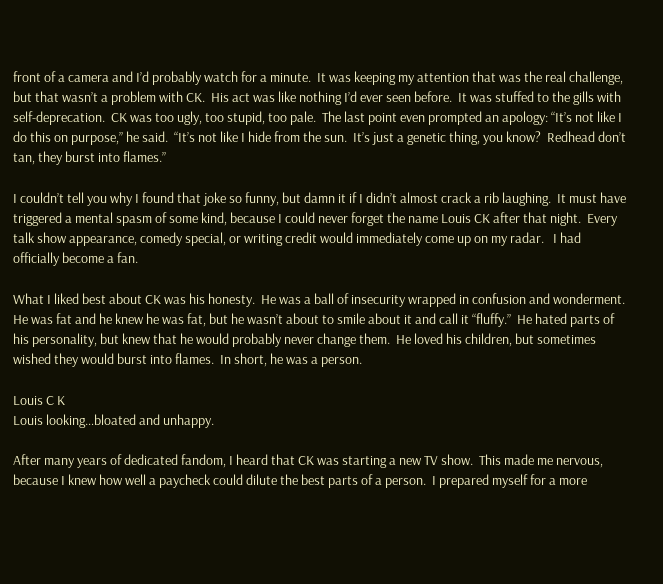front of a camera and I’d probably watch for a minute.  It was keeping my attention that was the real challenge, but that wasn’t a problem with CK.  His act was like nothing I’d ever seen before.  It was stuffed to the gills with self-deprecation.  CK was too ugly, too stupid, too pale.  The last point even prompted an apology: “It’s not like I do this on purpose,” he said.  “It’s not like I hide from the sun.  It’s just a genetic thing, you know?  Redhead don’t tan, they burst into flames.”

I couldn’t tell you why I found that joke so funny, but damn it if I didn’t almost crack a rib laughing.  It must have triggered a mental spasm of some kind, because I could never forget the name Louis CK after that night.  Every talk show appearance, comedy special, or writing credit would immediately come up on my radar.   I had officially become a fan.

What I liked best about CK was his honesty.  He was a ball of insecurity wrapped in confusion and wonderment.  He was fat and he knew he was fat, but he wasn’t about to smile about it and call it “fluffy.”  He hated parts of his personality, but knew that he would probably never change them.  He loved his children, but sometimes wished they would burst into flames.  In short, he was a person.

Louis C K
Louis looking…bloated and unhappy.

After many years of dedicated fandom, I heard that CK was starting a new TV show.  This made me nervous, because I knew how well a paycheck could dilute the best parts of a person.  I prepared myself for a more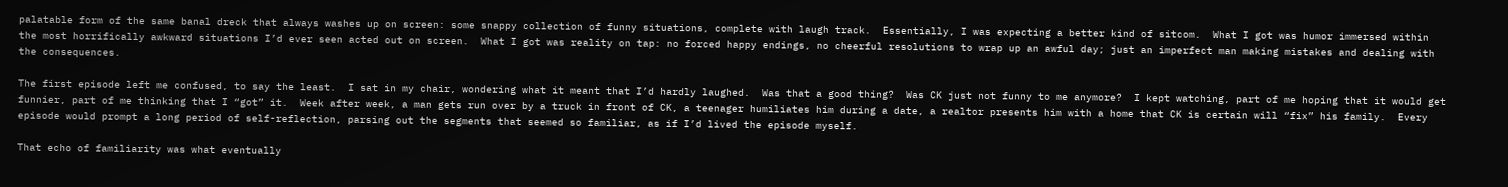palatable form of the same banal dreck that always washes up on screen: some snappy collection of funny situations, complete with laugh track.  Essentially, I was expecting a better kind of sitcom.  What I got was humor immersed within the most horrifically awkward situations I’d ever seen acted out on screen.  What I got was reality on tap: no forced happy endings, no cheerful resolutions to wrap up an awful day; just an imperfect man making mistakes and dealing with the consequences.

The first episode left me confused, to say the least.  I sat in my chair, wondering what it meant that I’d hardly laughed.  Was that a good thing?  Was CK just not funny to me anymore?  I kept watching, part of me hoping that it would get funnier, part of me thinking that I “got” it.  Week after week, a man gets run over by a truck in front of CK, a teenager humiliates him during a date, a realtor presents him with a home that CK is certain will “fix” his family.  Every episode would prompt a long period of self-reflection, parsing out the segments that seemed so familiar, as if I’d lived the episode myself.

That echo of familiarity was what eventually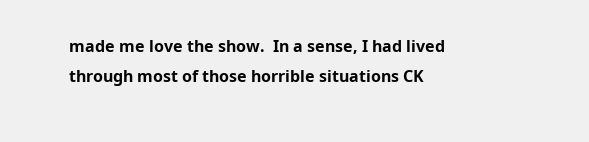made me love the show.  In a sense, I had lived through most of those horrible situations CK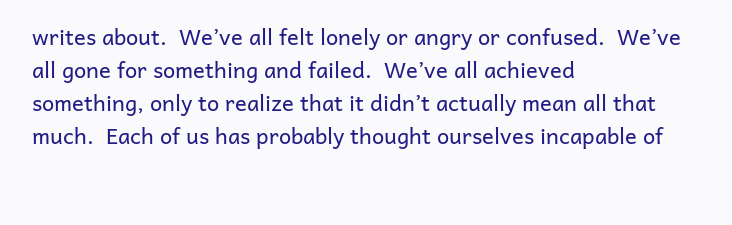writes about.  We’ve all felt lonely or angry or confused.  We’ve all gone for something and failed.  We’ve all achieved something, only to realize that it didn’t actually mean all that much.  Each of us has probably thought ourselves incapable of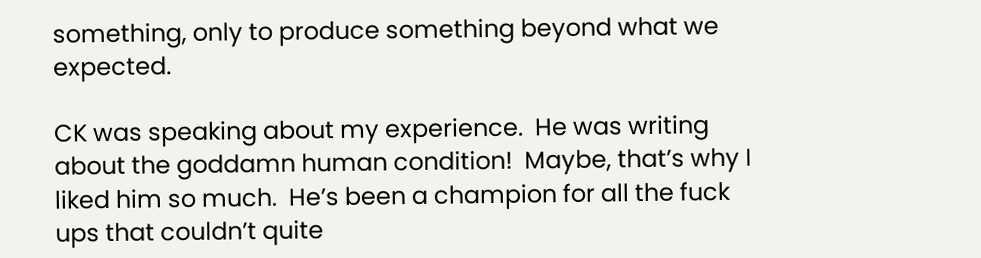something, only to produce something beyond what we expected.

CK was speaking about my experience.  He was writing about the goddamn human condition!  Maybe, that’s why I liked him so much.  He’s been a champion for all the fuck ups that couldn’t quite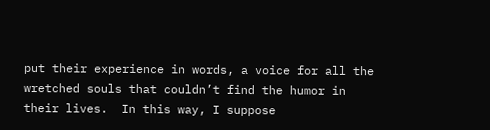put their experience in words, a voice for all the wretched souls that couldn’t find the humor in their lives.  In this way, I suppose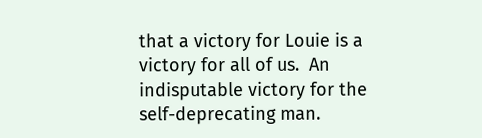that a victory for Louie is a victory for all of us.  An indisputable victory for the self-deprecating man.